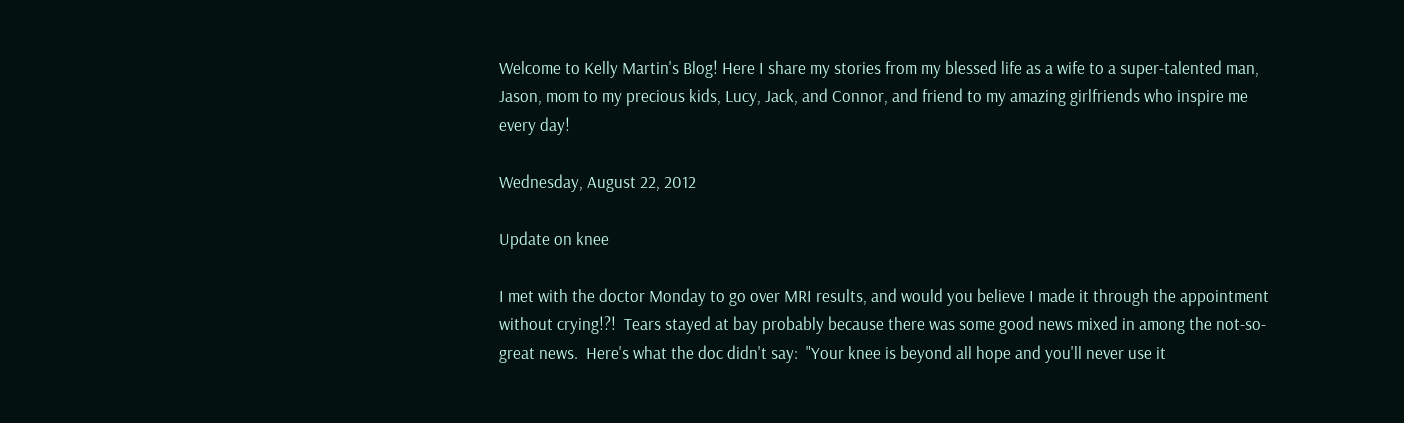Welcome to Kelly Martin's Blog! Here I share my stories from my blessed life as a wife to a super-talented man, Jason, mom to my precious kids, Lucy, Jack, and Connor, and friend to my amazing girlfriends who inspire me every day!

Wednesday, August 22, 2012

Update on knee

I met with the doctor Monday to go over MRI results, and would you believe I made it through the appointment without crying!?!  Tears stayed at bay probably because there was some good news mixed in among the not-so-great news.  Here's what the doc didn't say:  "Your knee is beyond all hope and you'll never use it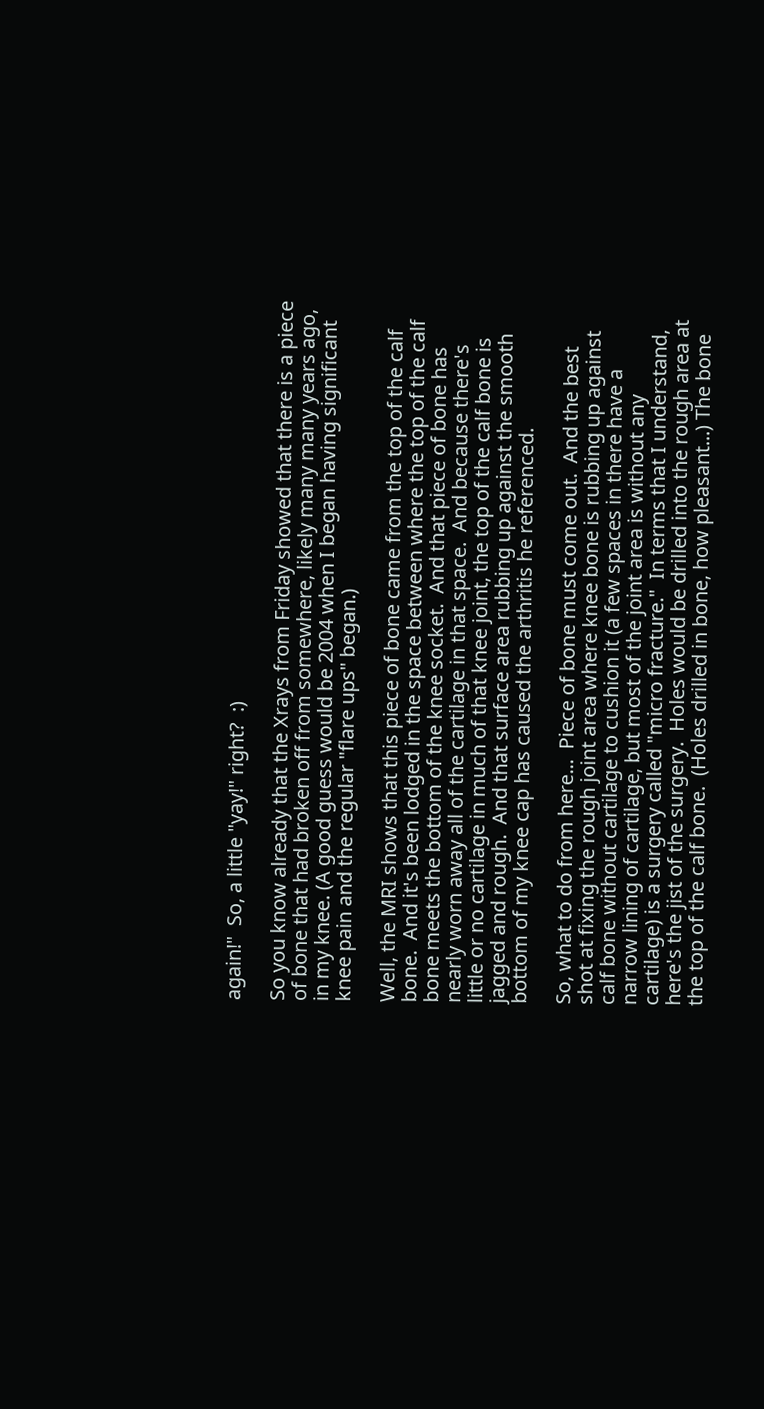again!"  So, a little "yay!" right?  :)

So you know already that the Xrays from Friday showed that there is a piece of bone that had broken off from somewhere, likely many many years ago, in my knee. (A good guess would be 2004 when I began having significant knee pain and the regular "flare ups" began.)

Well, the MRI shows that this piece of bone came from the top of the calf bone.  And it's been lodged in the space between where the top of the calf bone meets the bottom of the knee socket.  And that piece of bone has nearly worn away all of the cartilage in that space.  And because there's little or no cartilage in much of that knee joint, the top of the calf bone is jagged and rough.  And that surface area rubbing up against the smooth bottom of my knee cap has caused the arthritis he referenced.

So, what to do from here...  Piece of bone must come out.  And the best shot at fixing the rough joint area where knee bone is rubbing up against calf bone without cartilage to cushion it (a few spaces in there have a narrow lining of cartilage, but most of the joint area is without any cartilage) is a surgery called "micro fracture."  In terms that I understand, here's the jist of the surgery.  Holes would be drilled into the rough area at the top of the calf bone.  (Holes drilled in bone, how pleasant...) The bone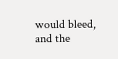would bleed, and the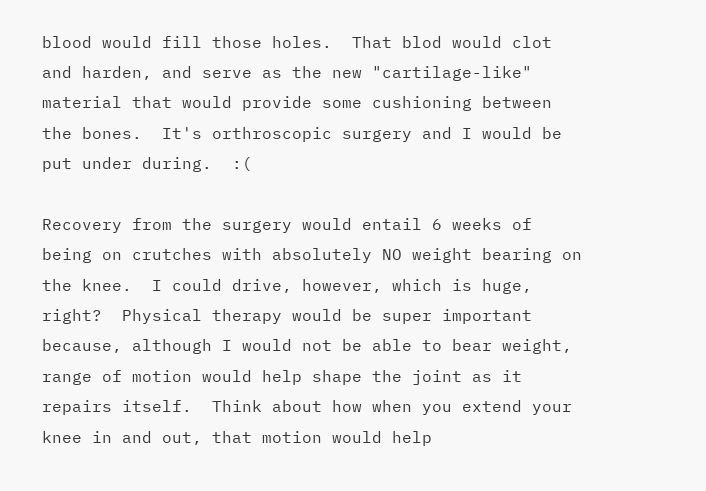blood would fill those holes.  That blod would clot and harden, and serve as the new "cartilage-like" material that would provide some cushioning between the bones.  It's orthroscopic surgery and I would be put under during.  :(

Recovery from the surgery would entail 6 weeks of being on crutches with absolutely NO weight bearing on the knee.  I could drive, however, which is huge, right?  Physical therapy would be super important because, although I would not be able to bear weight, range of motion would help shape the joint as it repairs itself.  Think about how when you extend your knee in and out, that motion would help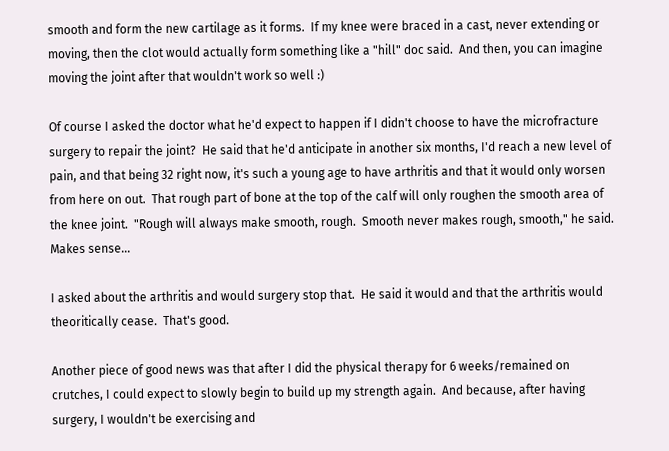smooth and form the new cartilage as it forms.  If my knee were braced in a cast, never extending or moving, then the clot would actually form something like a "hill" doc said.  And then, you can imagine moving the joint after that wouldn't work so well :)

Of course I asked the doctor what he'd expect to happen if I didn't choose to have the microfracture surgery to repair the joint?  He said that he'd anticipate in another six months, I'd reach a new level of pain, and that being 32 right now, it's such a young age to have arthritis and that it would only worsen from here on out.  That rough part of bone at the top of the calf will only roughen the smooth area of the knee joint.  "Rough will always make smooth, rough.  Smooth never makes rough, smooth," he said.  Makes sense...

I asked about the arthritis and would surgery stop that.  He said it would and that the arthritis would theoritically cease.  That's good.

Another piece of good news was that after I did the physical therapy for 6 weeks/remained on crutches, I could expect to slowly begin to build up my strength again.  And because, after having surgery, I wouldn't be exercising and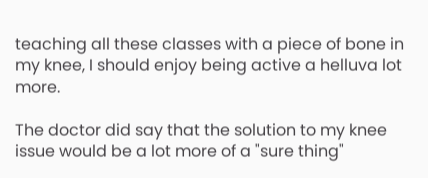teaching all these classes with a piece of bone in my knee, I should enjoy being active a helluva lot more.

The doctor did say that the solution to my knee issue would be a lot more of a "sure thing"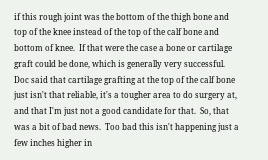if this rough joint was the bottom of the thigh bone and top of the knee instead of the top of the calf bone and bottom of knee.  If that were the case a bone or cartilage graft could be done, which is generally very successful.  Doc said that cartilage grafting at the top of the calf bone just isn't that reliable, it's a tougher area to do surgery at, and that I'm just not a good candidate for that.  So, that was a bit of bad news.  Too bad this isn't happening just a few inches higher in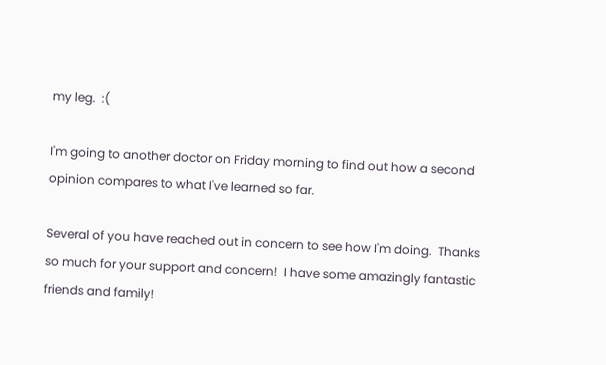my leg.  :(

I'm going to another doctor on Friday morning to find out how a second opinion compares to what I've learned so far.

Several of you have reached out in concern to see how I'm doing.  Thanks so much for your support and concern!  I have some amazingly fantastic friends and family!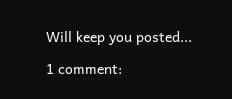Will keep you posted...

1 comment: